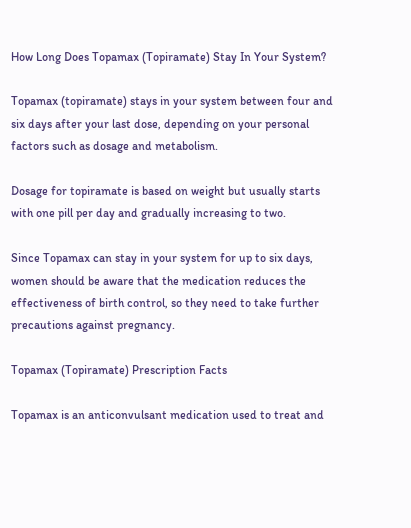How Long Does Topamax (Topiramate) Stay In Your System?

Topamax (topiramate) stays in your system between four and six days after your last dose, depending on your personal factors such as dosage and metabolism.

Dosage for topiramate is based on weight but usually starts with one pill per day and gradually increasing to two.

Since Topamax can stay in your system for up to six days, women should be aware that the medication reduces the effectiveness of birth control, so they need to take further precautions against pregnancy.

Topamax (Topiramate) Prescription Facts

Topamax is an anticonvulsant medication used to treat and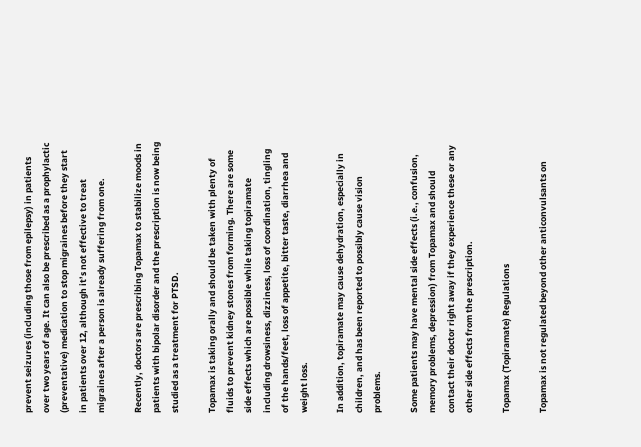prevent seizures (including those from epilepsy) in patients over two years of age. It can also be prescribed as a prophylactic (preventative) medication to stop migraines before they start in patients over 12, although it’s not effective to treat migraines after a person is already suffering from one.

Recently, doctors are prescribing Topamax to stabilize moods in patients with bipolar disorder and the prescription is now being studied as a treatment for PTSD.

Topamax is taking orally and should be taken with plenty of fluids to prevent kidney stones from forming. There are some side effects which are possible while taking topiramate including drowsiness, dizziness, loss of coordination, tingling of the hands/feet, loss of appetite, bitter taste, diarrhea and weight loss.

In addition, topiramate may cause dehydration, especially in children, and has been reported to possibly cause vision problems.

Some patients may have mental side effects (i.e., confusion, memory problems, depression) from Topamax and should contact their doctor right away if they experience these or any other side effects from the prescription.

Topamax (Topiramate) Regulations

Topamax is not regulated beyond other anticonvulsants on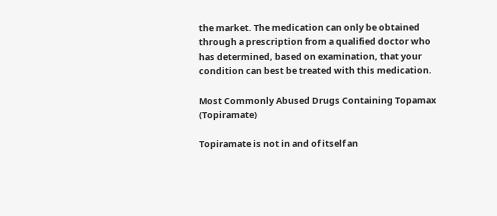the market. The medication can only be obtained through a prescription from a qualified doctor who has determined, based on examination, that your condition can best be treated with this medication.

Most Commonly Abused Drugs Containing Topamax (Topiramate)

Topiramate is not in and of itself an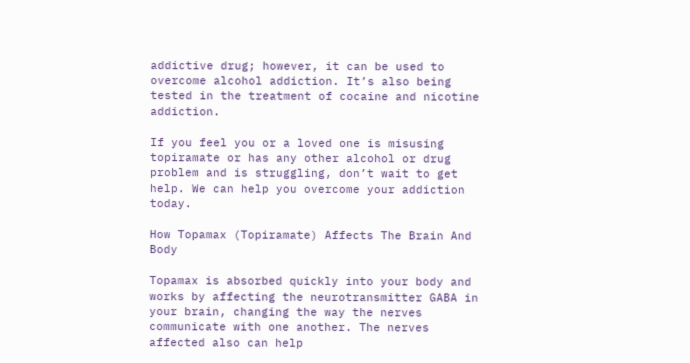addictive drug; however, it can be used to overcome alcohol addiction. It’s also being tested in the treatment of cocaine and nicotine addiction.

If you feel you or a loved one is misusing topiramate or has any other alcohol or drug problem and is struggling, don’t wait to get help. We can help you overcome your addiction today.

How Topamax (Topiramate) Affects The Brain And Body

Topamax is absorbed quickly into your body and works by affecting the neurotransmitter GABA in your brain, changing the way the nerves communicate with one another. The nerves affected also can help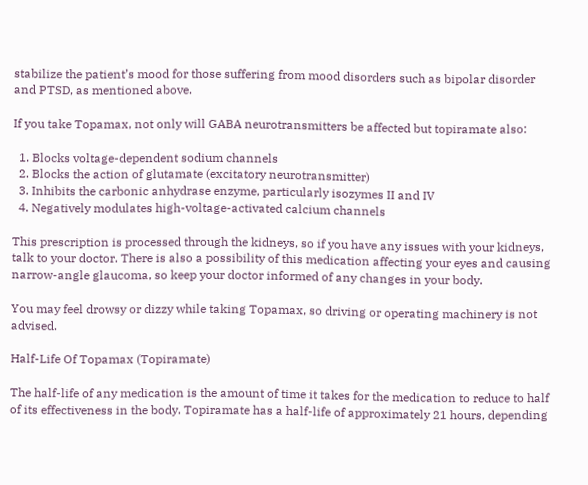stabilize the patient’s mood for those suffering from mood disorders such as bipolar disorder and PTSD, as mentioned above.

If you take Topamax, not only will GABA neurotransmitters be affected but topiramate also:

  1. Blocks voltage-dependent sodium channels
  2. Blocks the action of glutamate (excitatory neurotransmitter)
  3. Inhibits the carbonic anhydrase enzyme, particularly isozymes II and IV
  4. Negatively modulates high-voltage-activated calcium channels

This prescription is processed through the kidneys, so if you have any issues with your kidneys, talk to your doctor. There is also a possibility of this medication affecting your eyes and causing narrow-angle glaucoma, so keep your doctor informed of any changes in your body.

You may feel drowsy or dizzy while taking Topamax, so driving or operating machinery is not advised.

Half-Life Of Topamax (Topiramate)

The half-life of any medication is the amount of time it takes for the medication to reduce to half of its effectiveness in the body. Topiramate has a half-life of approximately 21 hours, depending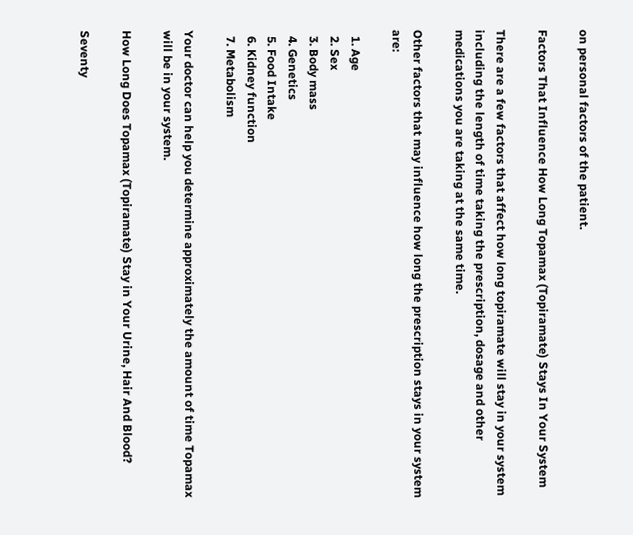on personal factors of the patient.

Factors That Influence How Long Topamax (Topiramate) Stays In Your System

There are a few factors that affect how long topiramate will stay in your system including the length of time taking the prescription, dosage and other medications you are taking at the same time.

Other factors that may influence how long the prescription stays in your system are:

  1. Age
  2. Sex
  3. Body mass
  4. Genetics
  5. Food Intake
  6. Kidney function
  7. Metabolism

Your doctor can help you determine approximately the amount of time Topamax will be in your system.

How Long Does Topamax (Topiramate) Stay in Your Urine, Hair And Blood?

Seventy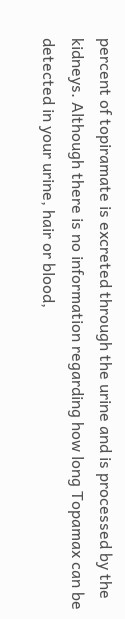percent of topiramate is excreted through the urine and is processed by the kidneys. Although there is no information regarding how long Topamax can be detected in your urine, hair or blood,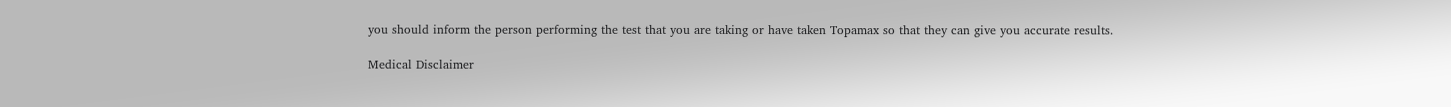you should inform the person performing the test that you are taking or have taken Topamax so that they can give you accurate results.

Medical Disclaimer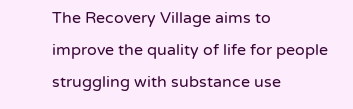The Recovery Village aims to improve the quality of life for people struggling with substance use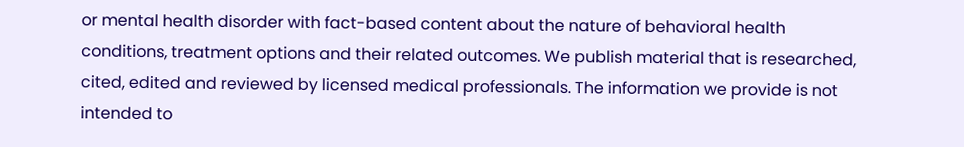or mental health disorder with fact-based content about the nature of behavioral health conditions, treatment options and their related outcomes. We publish material that is researched, cited, edited and reviewed by licensed medical professionals. The information we provide is not intended to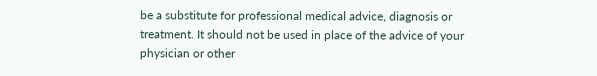be a substitute for professional medical advice, diagnosis or treatment. It should not be used in place of the advice of your physician or other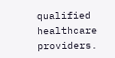qualified healthcare providers.